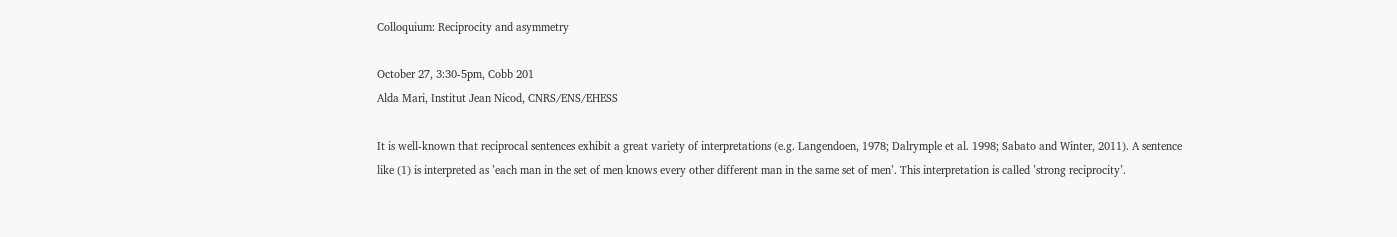Colloquium: Reciprocity and asymmetry

October 27, 3:30-5pm, Cobb 201
Alda Mari, Institut Jean Nicod, CNRS/ENS/EHESS

It is well-known that reciprocal sentences exhibit a great variety of interpretations (e.g. Langendoen, 1978; Dalrymple et al. 1998; Sabato and Winter, 2011). A sentence like (1) is interpreted as ’each man in the set of men knows every other different man in the same set of men’. This interpretation is called ’strong reciprocity’.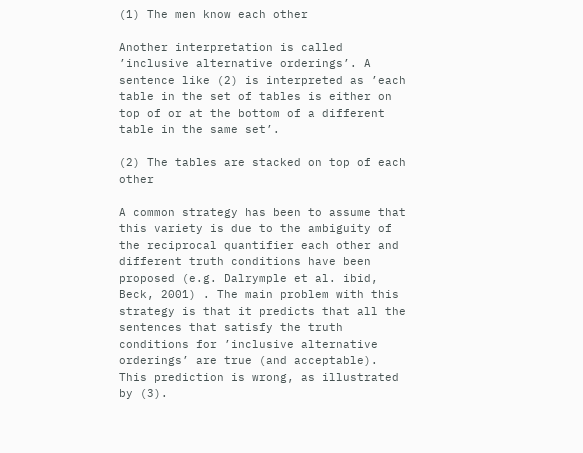(1) The men know each other

Another interpretation is called ’inclusive alternative orderings’. A sentence like (2) is interpreted as ’each table in the set of tables is either on top of or at the bottom of a different table in the same set’.

(2) The tables are stacked on top of each other

A common strategy has been to assume that this variety is due to the ambiguity of the reciprocal quantifier each other and different truth conditions have been proposed (e.g. Dalrymple et al. ibid, Beck, 2001) . The main problem with this strategy is that it predicts that all the sentences that satisfy the truth conditions for ’inclusive alternative orderings’ are true (and acceptable). This prediction is wrong, as illustrated by (3).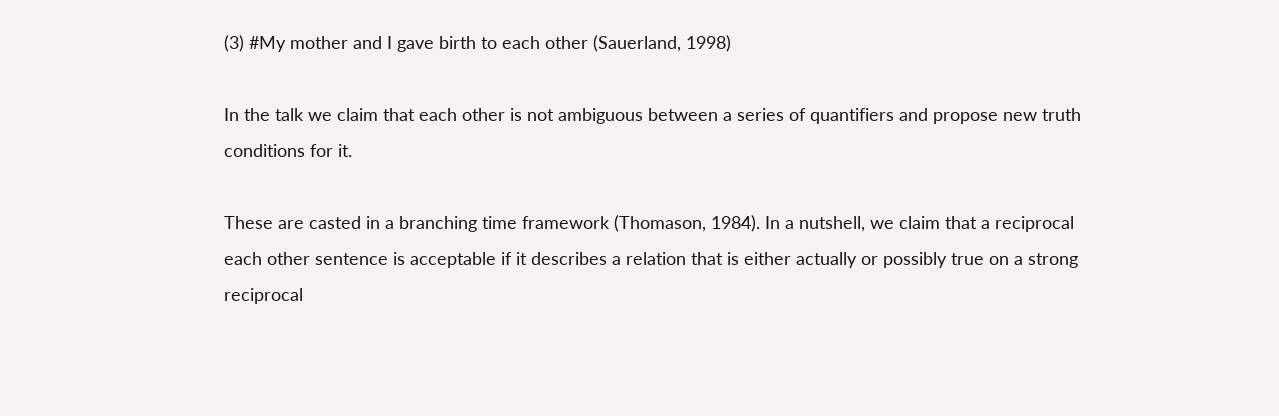(3) #My mother and I gave birth to each other (Sauerland, 1998)

In the talk we claim that each other is not ambiguous between a series of quantifiers and propose new truth conditions for it.

These are casted in a branching time framework (Thomason, 1984). In a nutshell, we claim that a reciprocal each other sentence is acceptable if it describes a relation that is either actually or possibly true on a strong reciprocal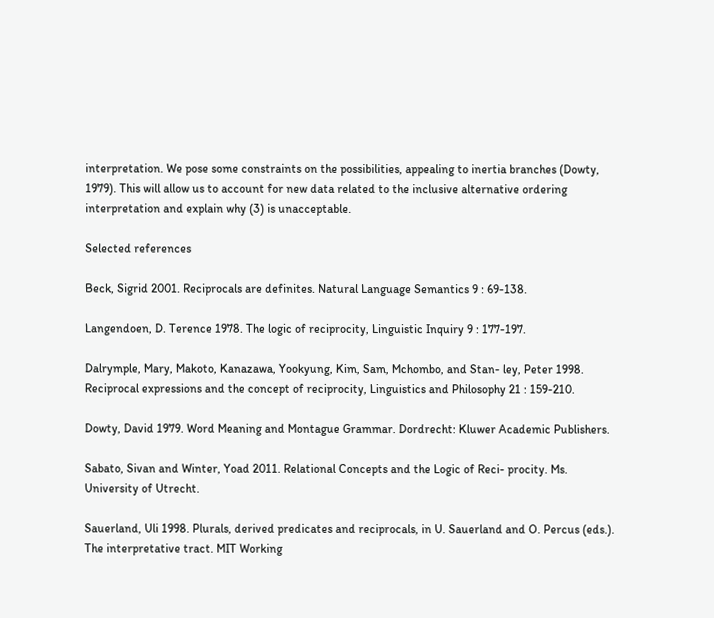interpretation. We pose some constraints on the possibilities, appealing to inertia branches (Dowty, 1979). This will allow us to account for new data related to the inclusive alternative ordering interpretation and explain why (3) is unacceptable.

Selected references

Beck, Sigrid 2001. Reciprocals are definites. Natural Language Semantics 9 : 69-138.

Langendoen, D. Terence 1978. The logic of reciprocity, Linguistic Inquiry 9 : 177-197.

Dalrymple, Mary, Makoto, Kanazawa, Yookyung, Kim, Sam, Mchombo, and Stan- ley, Peter 1998. Reciprocal expressions and the concept of reciprocity, Linguistics and Philosophy 21 : 159-210.

Dowty, David 1979. Word Meaning and Montague Grammar. Dordrecht: Kluwer Academic Publishers.

Sabato, Sivan and Winter, Yoad 2011. Relational Concepts and the Logic of Reci- procity. Ms. University of Utrecht.

Sauerland, Uli 1998. Plurals, derived predicates and reciprocals, in U. Sauerland and O. Percus (eds.). The interpretative tract. MIT Working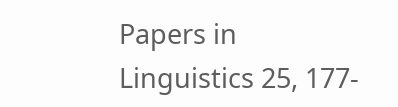Papers in Linguistics 25, 177-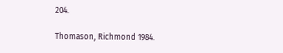204.

Thomason, Richmond 1984.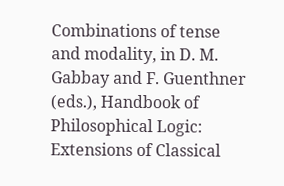Combinations of tense and modality, in D. M. Gabbay and F. Guenthner (eds.), Handbook of Philosophical Logic: Extensions of Classical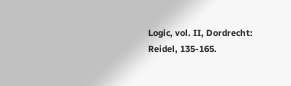Logic, vol. II, Dordrecht: Reidel, 135-165.